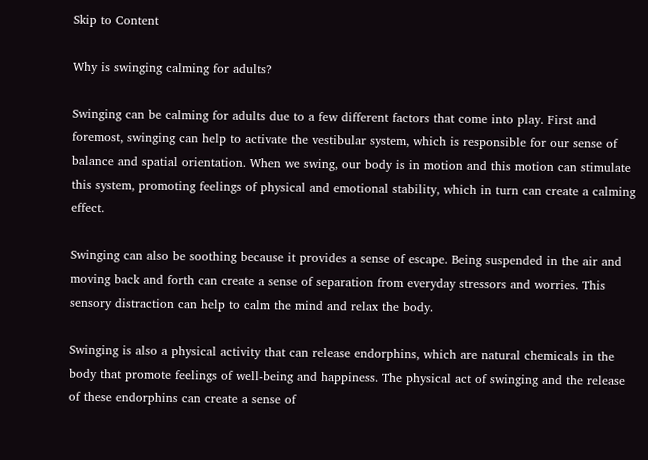Skip to Content

Why is swinging calming for adults?

Swinging can be calming for adults due to a few different factors that come into play. First and foremost, swinging can help to activate the vestibular system, which is responsible for our sense of balance and spatial orientation. When we swing, our body is in motion and this motion can stimulate this system, promoting feelings of physical and emotional stability, which in turn can create a calming effect.

Swinging can also be soothing because it provides a sense of escape. Being suspended in the air and moving back and forth can create a sense of separation from everyday stressors and worries. This sensory distraction can help to calm the mind and relax the body.

Swinging is also a physical activity that can release endorphins, which are natural chemicals in the body that promote feelings of well-being and happiness. The physical act of swinging and the release of these endorphins can create a sense of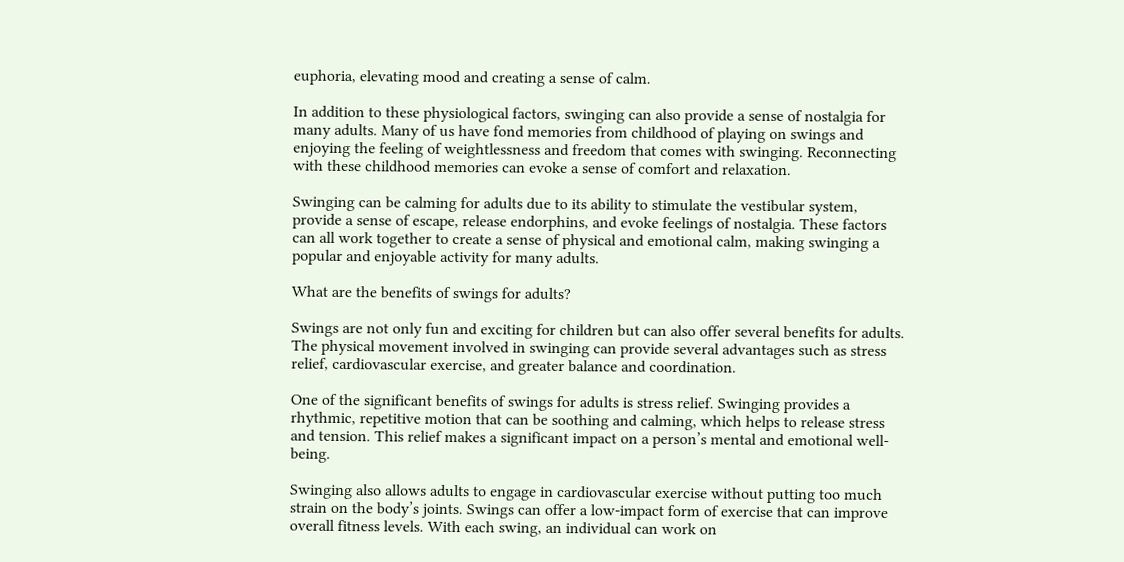euphoria, elevating mood and creating a sense of calm.

In addition to these physiological factors, swinging can also provide a sense of nostalgia for many adults. Many of us have fond memories from childhood of playing on swings and enjoying the feeling of weightlessness and freedom that comes with swinging. Reconnecting with these childhood memories can evoke a sense of comfort and relaxation.

Swinging can be calming for adults due to its ability to stimulate the vestibular system, provide a sense of escape, release endorphins, and evoke feelings of nostalgia. These factors can all work together to create a sense of physical and emotional calm, making swinging a popular and enjoyable activity for many adults.

What are the benefits of swings for adults?

Swings are not only fun and exciting for children but can also offer several benefits for adults. The physical movement involved in swinging can provide several advantages such as stress relief, cardiovascular exercise, and greater balance and coordination.

One of the significant benefits of swings for adults is stress relief. Swinging provides a rhythmic, repetitive motion that can be soothing and calming, which helps to release stress and tension. This relief makes a significant impact on a person’s mental and emotional well-being.

Swinging also allows adults to engage in cardiovascular exercise without putting too much strain on the body’s joints. Swings can offer a low-impact form of exercise that can improve overall fitness levels. With each swing, an individual can work on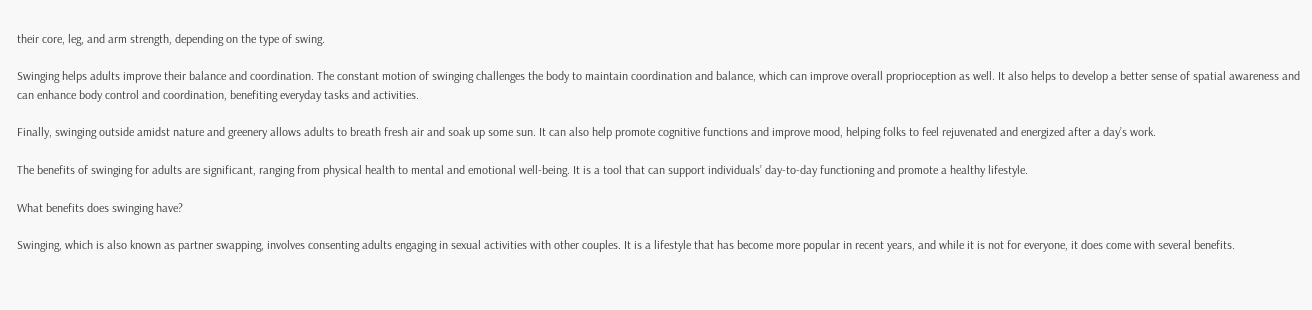their core, leg, and arm strength, depending on the type of swing.

Swinging helps adults improve their balance and coordination. The constant motion of swinging challenges the body to maintain coordination and balance, which can improve overall proprioception as well. It also helps to develop a better sense of spatial awareness and can enhance body control and coordination, benefiting everyday tasks and activities.

Finally, swinging outside amidst nature and greenery allows adults to breath fresh air and soak up some sun. It can also help promote cognitive functions and improve mood, helping folks to feel rejuvenated and energized after a day’s work.

The benefits of swinging for adults are significant, ranging from physical health to mental and emotional well-being. It is a tool that can support individuals’ day-to-day functioning and promote a healthy lifestyle.

What benefits does swinging have?

Swinging, which is also known as partner swapping, involves consenting adults engaging in sexual activities with other couples. It is a lifestyle that has become more popular in recent years, and while it is not for everyone, it does come with several benefits.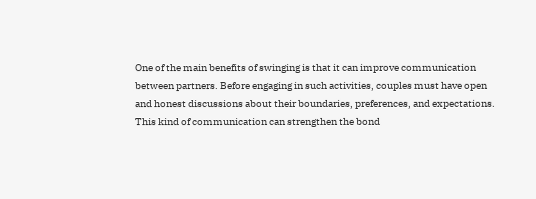One of the main benefits of swinging is that it can improve communication between partners. Before engaging in such activities, couples must have open and honest discussions about their boundaries, preferences, and expectations. This kind of communication can strengthen the bond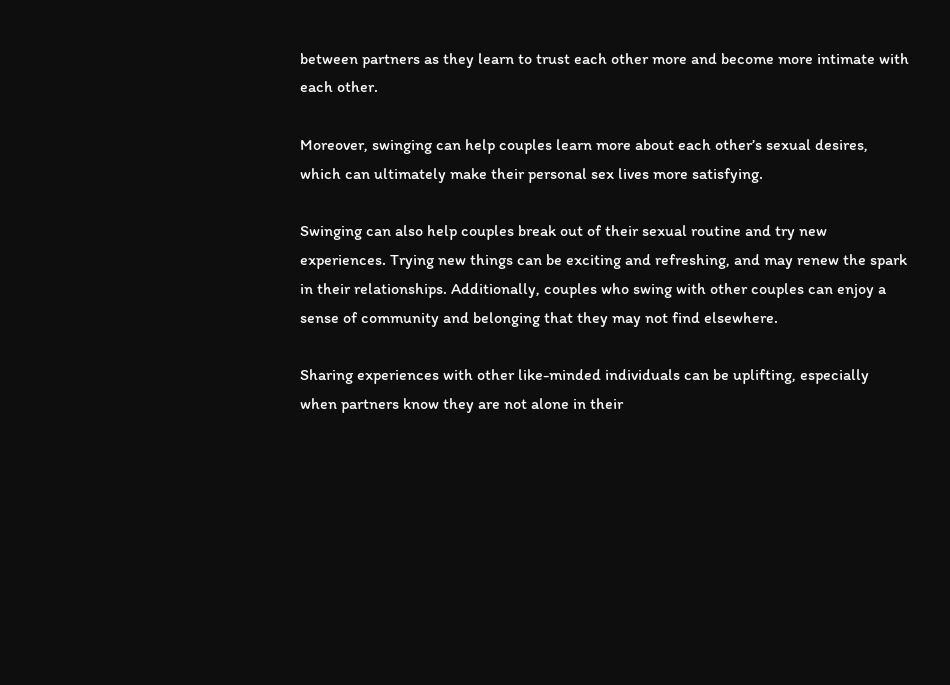between partners as they learn to trust each other more and become more intimate with each other.

Moreover, swinging can help couples learn more about each other’s sexual desires, which can ultimately make their personal sex lives more satisfying.

Swinging can also help couples break out of their sexual routine and try new experiences. Trying new things can be exciting and refreshing, and may renew the spark in their relationships. Additionally, couples who swing with other couples can enjoy a sense of community and belonging that they may not find elsewhere.

Sharing experiences with other like-minded individuals can be uplifting, especially when partners know they are not alone in their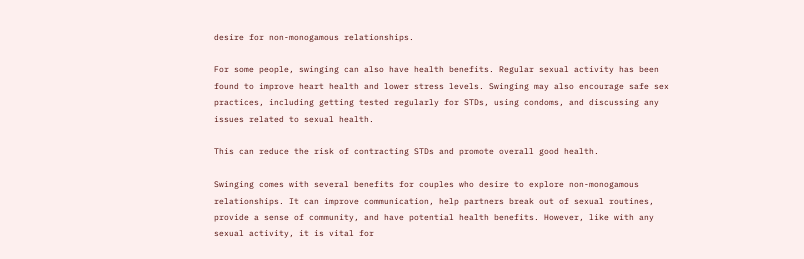desire for non-monogamous relationships.

For some people, swinging can also have health benefits. Regular sexual activity has been found to improve heart health and lower stress levels. Swinging may also encourage safe sex practices, including getting tested regularly for STDs, using condoms, and discussing any issues related to sexual health.

This can reduce the risk of contracting STDs and promote overall good health.

Swinging comes with several benefits for couples who desire to explore non-monogamous relationships. It can improve communication, help partners break out of sexual routines, provide a sense of community, and have potential health benefits. However, like with any sexual activity, it is vital for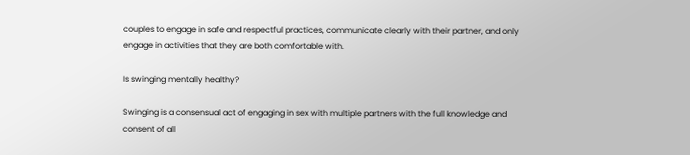couples to engage in safe and respectful practices, communicate clearly with their partner, and only engage in activities that they are both comfortable with.

Is swinging mentally healthy?

Swinging is a consensual act of engaging in sex with multiple partners with the full knowledge and consent of all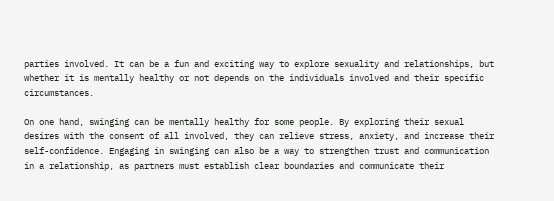parties involved. It can be a fun and exciting way to explore sexuality and relationships, but whether it is mentally healthy or not depends on the individuals involved and their specific circumstances.

On one hand, swinging can be mentally healthy for some people. By exploring their sexual desires with the consent of all involved, they can relieve stress, anxiety, and increase their self-confidence. Engaging in swinging can also be a way to strengthen trust and communication in a relationship, as partners must establish clear boundaries and communicate their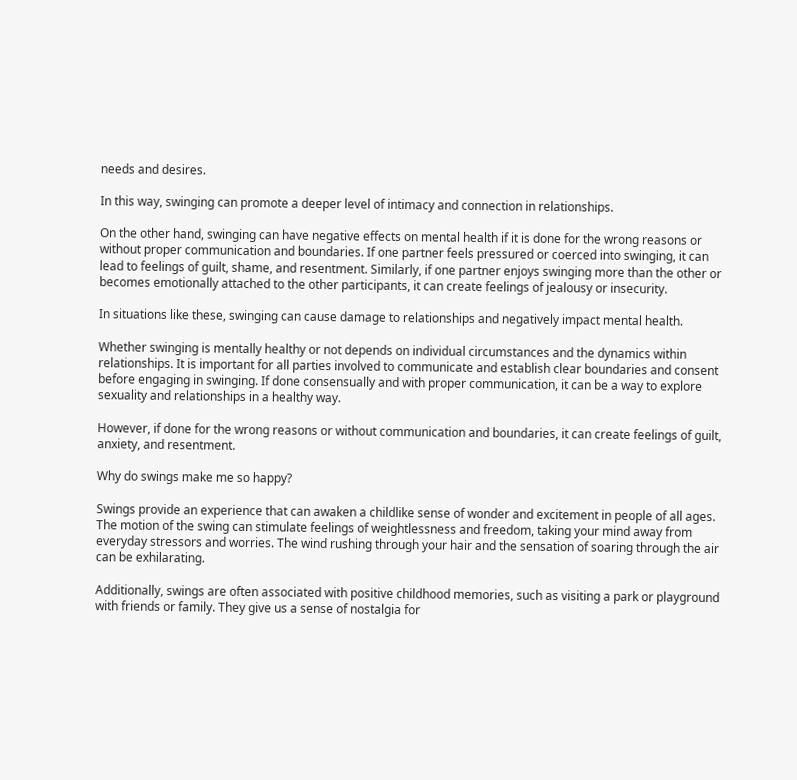needs and desires.

In this way, swinging can promote a deeper level of intimacy and connection in relationships.

On the other hand, swinging can have negative effects on mental health if it is done for the wrong reasons or without proper communication and boundaries. If one partner feels pressured or coerced into swinging, it can lead to feelings of guilt, shame, and resentment. Similarly, if one partner enjoys swinging more than the other or becomes emotionally attached to the other participants, it can create feelings of jealousy or insecurity.

In situations like these, swinging can cause damage to relationships and negatively impact mental health.

Whether swinging is mentally healthy or not depends on individual circumstances and the dynamics within relationships. It is important for all parties involved to communicate and establish clear boundaries and consent before engaging in swinging. If done consensually and with proper communication, it can be a way to explore sexuality and relationships in a healthy way.

However, if done for the wrong reasons or without communication and boundaries, it can create feelings of guilt, anxiety, and resentment.

Why do swings make me so happy?

Swings provide an experience that can awaken a childlike sense of wonder and excitement in people of all ages. The motion of the swing can stimulate feelings of weightlessness and freedom, taking your mind away from everyday stressors and worries. The wind rushing through your hair and the sensation of soaring through the air can be exhilarating.

Additionally, swings are often associated with positive childhood memories, such as visiting a park or playground with friends or family. They give us a sense of nostalgia for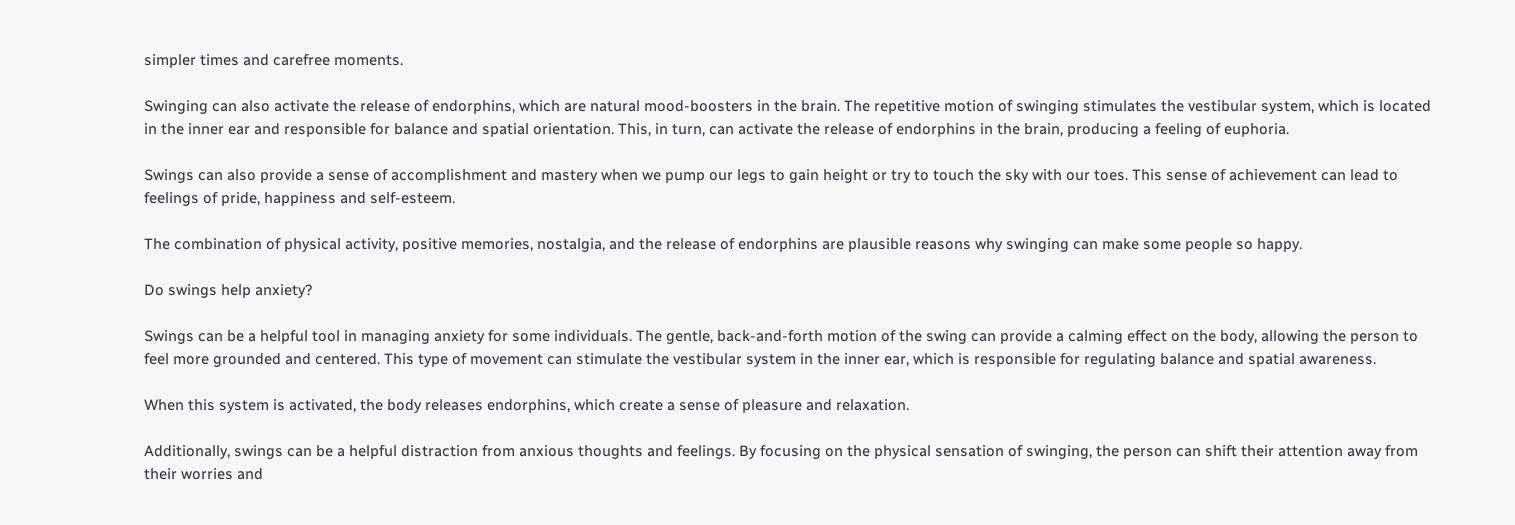simpler times and carefree moments.

Swinging can also activate the release of endorphins, which are natural mood-boosters in the brain. The repetitive motion of swinging stimulates the vestibular system, which is located in the inner ear and responsible for balance and spatial orientation. This, in turn, can activate the release of endorphins in the brain, producing a feeling of euphoria.

Swings can also provide a sense of accomplishment and mastery when we pump our legs to gain height or try to touch the sky with our toes. This sense of achievement can lead to feelings of pride, happiness and self-esteem.

The combination of physical activity, positive memories, nostalgia, and the release of endorphins are plausible reasons why swinging can make some people so happy.

Do swings help anxiety?

Swings can be a helpful tool in managing anxiety for some individuals. The gentle, back-and-forth motion of the swing can provide a calming effect on the body, allowing the person to feel more grounded and centered. This type of movement can stimulate the vestibular system in the inner ear, which is responsible for regulating balance and spatial awareness.

When this system is activated, the body releases endorphins, which create a sense of pleasure and relaxation.

Additionally, swings can be a helpful distraction from anxious thoughts and feelings. By focusing on the physical sensation of swinging, the person can shift their attention away from their worries and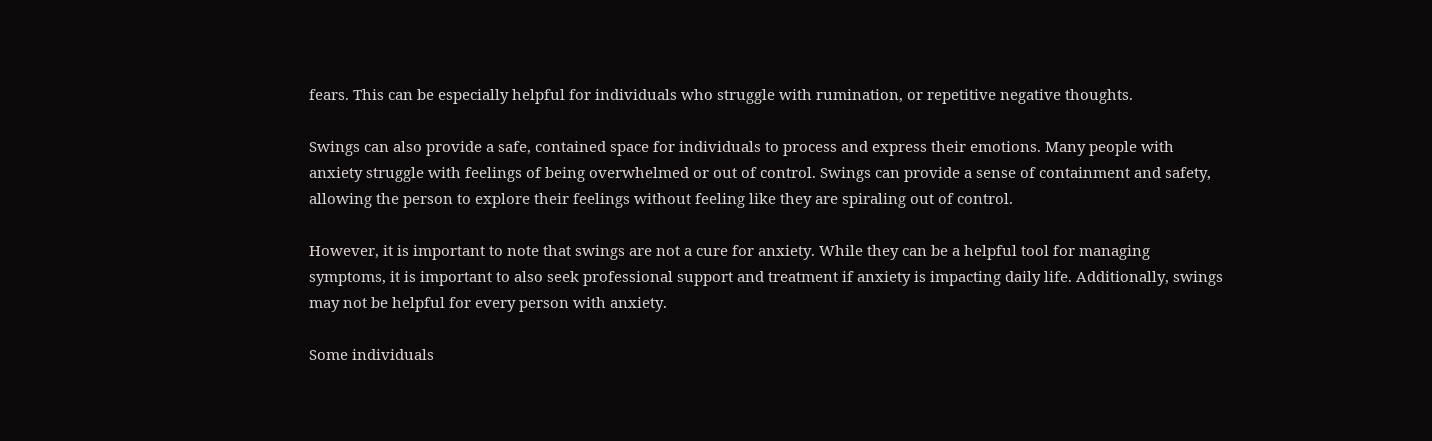fears. This can be especially helpful for individuals who struggle with rumination, or repetitive negative thoughts.

Swings can also provide a safe, contained space for individuals to process and express their emotions. Many people with anxiety struggle with feelings of being overwhelmed or out of control. Swings can provide a sense of containment and safety, allowing the person to explore their feelings without feeling like they are spiraling out of control.

However, it is important to note that swings are not a cure for anxiety. While they can be a helpful tool for managing symptoms, it is important to also seek professional support and treatment if anxiety is impacting daily life. Additionally, swings may not be helpful for every person with anxiety.

Some individuals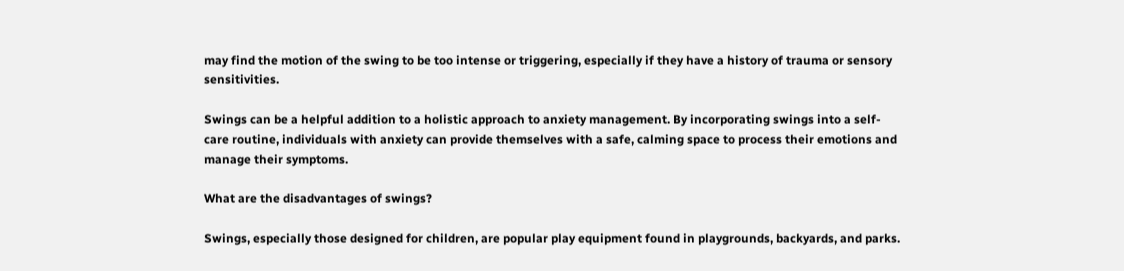may find the motion of the swing to be too intense or triggering, especially if they have a history of trauma or sensory sensitivities.

Swings can be a helpful addition to a holistic approach to anxiety management. By incorporating swings into a self-care routine, individuals with anxiety can provide themselves with a safe, calming space to process their emotions and manage their symptoms.

What are the disadvantages of swings?

Swings, especially those designed for children, are popular play equipment found in playgrounds, backyards, and parks.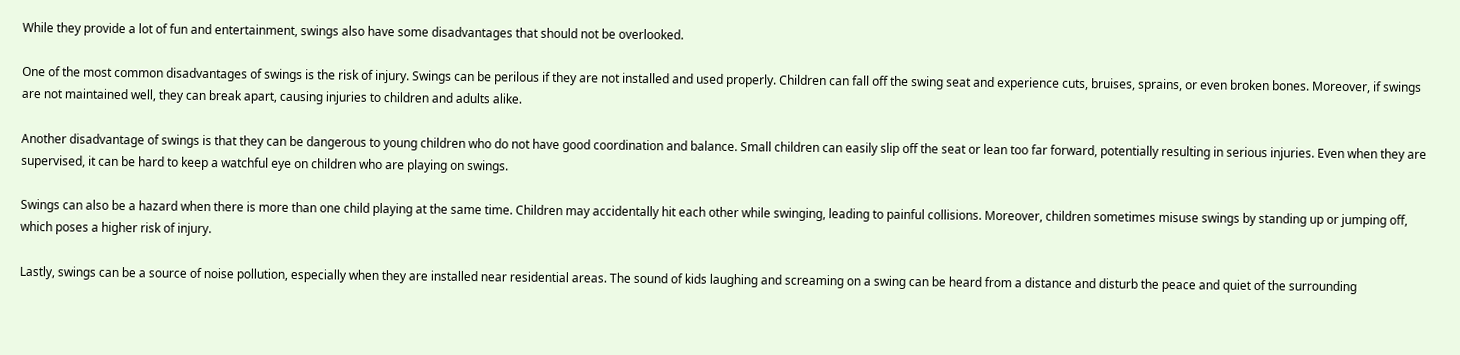While they provide a lot of fun and entertainment, swings also have some disadvantages that should not be overlooked.

One of the most common disadvantages of swings is the risk of injury. Swings can be perilous if they are not installed and used properly. Children can fall off the swing seat and experience cuts, bruises, sprains, or even broken bones. Moreover, if swings are not maintained well, they can break apart, causing injuries to children and adults alike.

Another disadvantage of swings is that they can be dangerous to young children who do not have good coordination and balance. Small children can easily slip off the seat or lean too far forward, potentially resulting in serious injuries. Even when they are supervised, it can be hard to keep a watchful eye on children who are playing on swings.

Swings can also be a hazard when there is more than one child playing at the same time. Children may accidentally hit each other while swinging, leading to painful collisions. Moreover, children sometimes misuse swings by standing up or jumping off, which poses a higher risk of injury.

Lastly, swings can be a source of noise pollution, especially when they are installed near residential areas. The sound of kids laughing and screaming on a swing can be heard from a distance and disturb the peace and quiet of the surrounding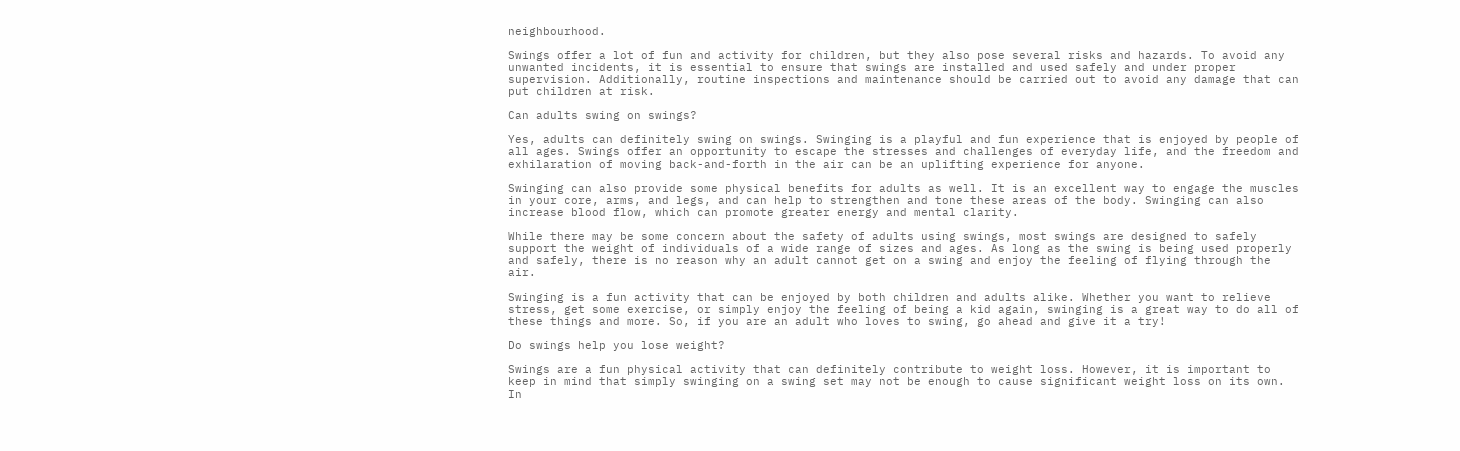neighbourhood.

Swings offer a lot of fun and activity for children, but they also pose several risks and hazards. To avoid any unwanted incidents, it is essential to ensure that swings are installed and used safely and under proper supervision. Additionally, routine inspections and maintenance should be carried out to avoid any damage that can put children at risk.

Can adults swing on swings?

Yes, adults can definitely swing on swings. Swinging is a playful and fun experience that is enjoyed by people of all ages. Swings offer an opportunity to escape the stresses and challenges of everyday life, and the freedom and exhilaration of moving back-and-forth in the air can be an uplifting experience for anyone.

Swinging can also provide some physical benefits for adults as well. It is an excellent way to engage the muscles in your core, arms, and legs, and can help to strengthen and tone these areas of the body. Swinging can also increase blood flow, which can promote greater energy and mental clarity.

While there may be some concern about the safety of adults using swings, most swings are designed to safely support the weight of individuals of a wide range of sizes and ages. As long as the swing is being used properly and safely, there is no reason why an adult cannot get on a swing and enjoy the feeling of flying through the air.

Swinging is a fun activity that can be enjoyed by both children and adults alike. Whether you want to relieve stress, get some exercise, or simply enjoy the feeling of being a kid again, swinging is a great way to do all of these things and more. So, if you are an adult who loves to swing, go ahead and give it a try!

Do swings help you lose weight?

Swings are a fun physical activity that can definitely contribute to weight loss. However, it is important to keep in mind that simply swinging on a swing set may not be enough to cause significant weight loss on its own. In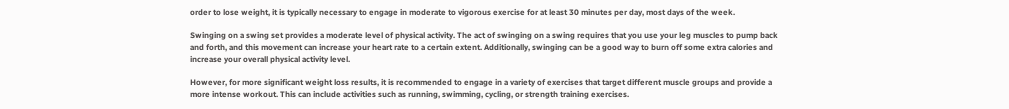order to lose weight, it is typically necessary to engage in moderate to vigorous exercise for at least 30 minutes per day, most days of the week.

Swinging on a swing set provides a moderate level of physical activity. The act of swinging on a swing requires that you use your leg muscles to pump back and forth, and this movement can increase your heart rate to a certain extent. Additionally, swinging can be a good way to burn off some extra calories and increase your overall physical activity level.

However, for more significant weight loss results, it is recommended to engage in a variety of exercises that target different muscle groups and provide a more intense workout. This can include activities such as running, swimming, cycling, or strength training exercises.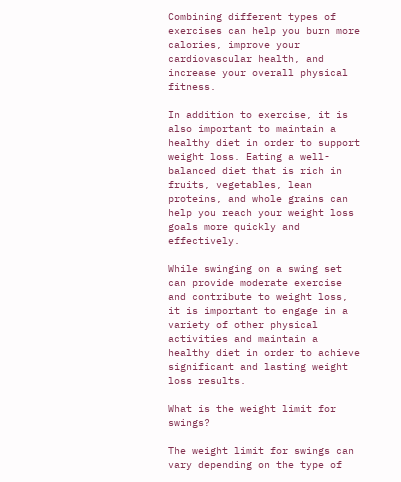Combining different types of exercises can help you burn more calories, improve your cardiovascular health, and increase your overall physical fitness.

In addition to exercise, it is also important to maintain a healthy diet in order to support weight loss. Eating a well-balanced diet that is rich in fruits, vegetables, lean proteins, and whole grains can help you reach your weight loss goals more quickly and effectively.

While swinging on a swing set can provide moderate exercise and contribute to weight loss, it is important to engage in a variety of other physical activities and maintain a healthy diet in order to achieve significant and lasting weight loss results.

What is the weight limit for swings?

The weight limit for swings can vary depending on the type of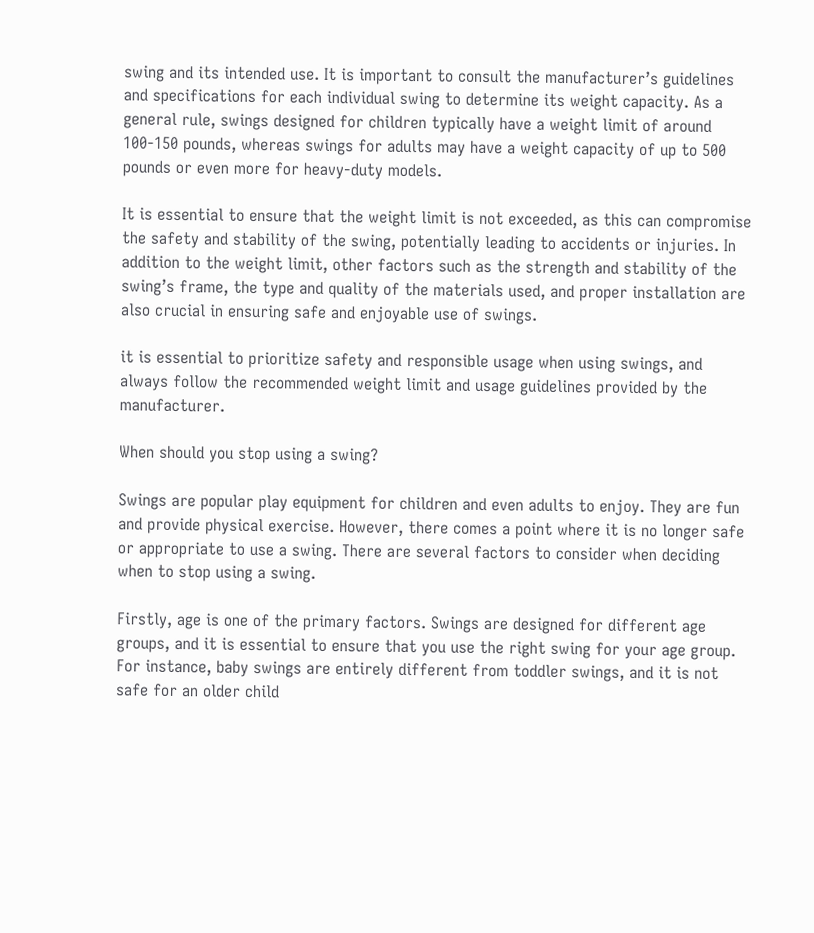swing and its intended use. It is important to consult the manufacturer’s guidelines and specifications for each individual swing to determine its weight capacity. As a general rule, swings designed for children typically have a weight limit of around 100-150 pounds, whereas swings for adults may have a weight capacity of up to 500 pounds or even more for heavy-duty models.

It is essential to ensure that the weight limit is not exceeded, as this can compromise the safety and stability of the swing, potentially leading to accidents or injuries. In addition to the weight limit, other factors such as the strength and stability of the swing’s frame, the type and quality of the materials used, and proper installation are also crucial in ensuring safe and enjoyable use of swings.

it is essential to prioritize safety and responsible usage when using swings, and always follow the recommended weight limit and usage guidelines provided by the manufacturer.

When should you stop using a swing?

Swings are popular play equipment for children and even adults to enjoy. They are fun and provide physical exercise. However, there comes a point where it is no longer safe or appropriate to use a swing. There are several factors to consider when deciding when to stop using a swing.

Firstly, age is one of the primary factors. Swings are designed for different age groups, and it is essential to ensure that you use the right swing for your age group. For instance, baby swings are entirely different from toddler swings, and it is not safe for an older child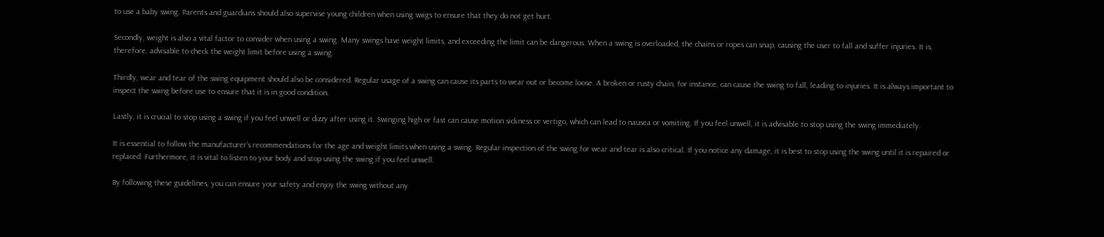to use a baby swing. Parents and guardians should also supervise young children when using swigs to ensure that they do not get hurt.

Secondly, weight is also a vital factor to consider when using a swing. Many swings have weight limits, and exceeding the limit can be dangerous. When a swing is overloaded, the chains or ropes can snap, causing the user to fall and suffer injuries. It is, therefore, advisable to check the weight limit before using a swing.

Thirdly, wear and tear of the swing equipment should also be considered. Regular usage of a swing can cause its parts to wear out or become loose. A broken or rusty chain, for instance, can cause the swing to fall, leading to injuries. It is always important to inspect the swing before use to ensure that it is in good condition.

Lastly, it is crucial to stop using a swing if you feel unwell or dizzy after using it. Swinging high or fast can cause motion sickness or vertigo, which can lead to nausea or vomiting. If you feel unwell, it is advisable to stop using the swing immediately.

It is essential to follow the manufacturer’s recommendations for the age and weight limits when using a swing. Regular inspection of the swing for wear and tear is also critical. If you notice any damage, it is best to stop using the swing until it is repaired or replaced. Furthermore, it is vital to listen to your body and stop using the swing if you feel unwell.

By following these guidelines, you can ensure your safety and enjoy the swing without any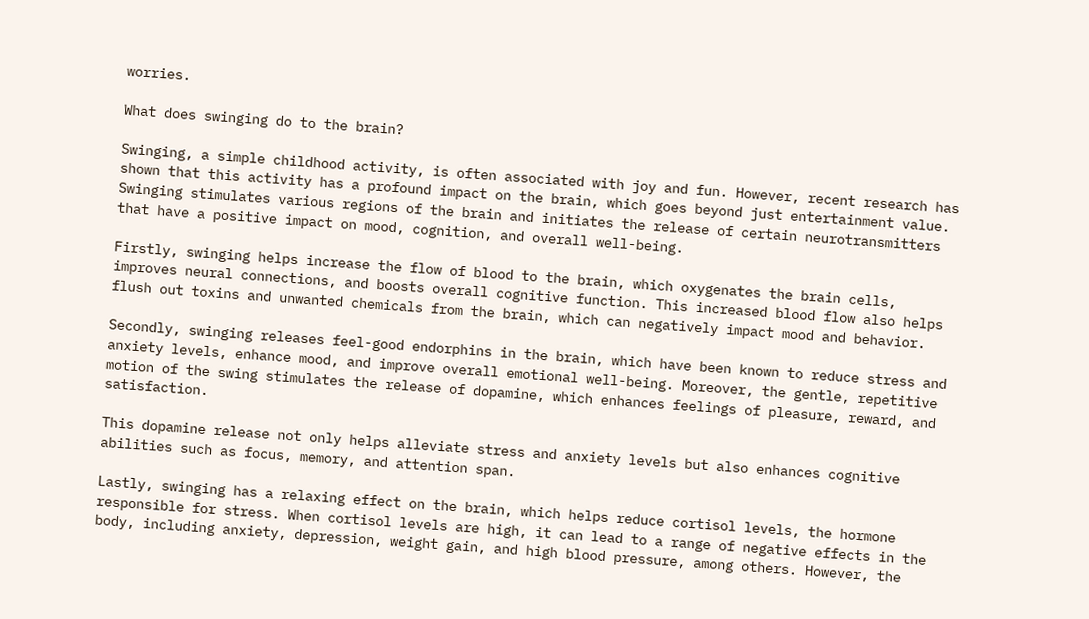worries.

What does swinging do to the brain?

Swinging, a simple childhood activity, is often associated with joy and fun. However, recent research has shown that this activity has a profound impact on the brain, which goes beyond just entertainment value. Swinging stimulates various regions of the brain and initiates the release of certain neurotransmitters that have a positive impact on mood, cognition, and overall well-being.

Firstly, swinging helps increase the flow of blood to the brain, which oxygenates the brain cells, improves neural connections, and boosts overall cognitive function. This increased blood flow also helps flush out toxins and unwanted chemicals from the brain, which can negatively impact mood and behavior.

Secondly, swinging releases feel-good endorphins in the brain, which have been known to reduce stress and anxiety levels, enhance mood, and improve overall emotional well-being. Moreover, the gentle, repetitive motion of the swing stimulates the release of dopamine, which enhances feelings of pleasure, reward, and satisfaction.

This dopamine release not only helps alleviate stress and anxiety levels but also enhances cognitive abilities such as focus, memory, and attention span.

Lastly, swinging has a relaxing effect on the brain, which helps reduce cortisol levels, the hormone responsible for stress. When cortisol levels are high, it can lead to a range of negative effects in the body, including anxiety, depression, weight gain, and high blood pressure, among others. However, the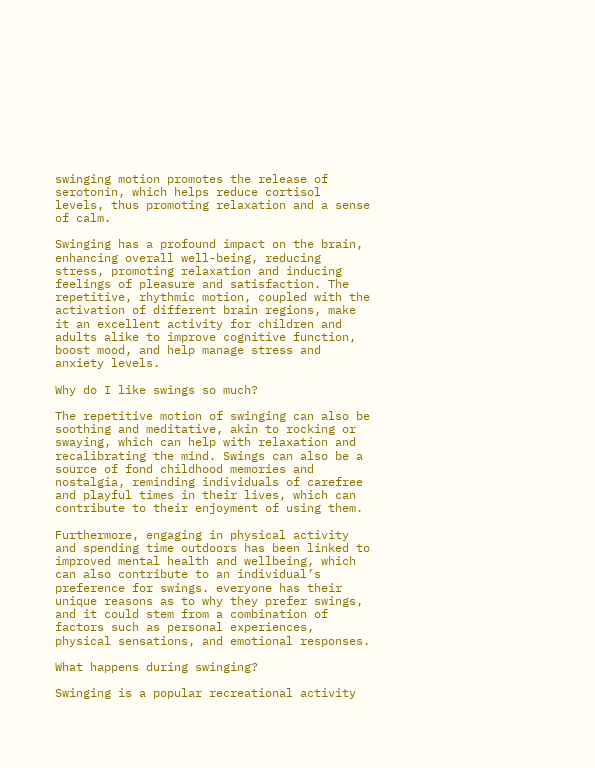swinging motion promotes the release of serotonin, which helps reduce cortisol levels, thus promoting relaxation and a sense of calm.

Swinging has a profound impact on the brain, enhancing overall well-being, reducing stress, promoting relaxation and inducing feelings of pleasure and satisfaction. The repetitive, rhythmic motion, coupled with the activation of different brain regions, make it an excellent activity for children and adults alike to improve cognitive function, boost mood, and help manage stress and anxiety levels.

Why do I like swings so much?

The repetitive motion of swinging can also be soothing and meditative, akin to rocking or swaying, which can help with relaxation and recalibrating the mind. Swings can also be a source of fond childhood memories and nostalgia, reminding individuals of carefree and playful times in their lives, which can contribute to their enjoyment of using them.

Furthermore, engaging in physical activity and spending time outdoors has been linked to improved mental health and wellbeing, which can also contribute to an individual’s preference for swings. everyone has their unique reasons as to why they prefer swings, and it could stem from a combination of factors such as personal experiences, physical sensations, and emotional responses.

What happens during swinging?

Swinging is a popular recreational activity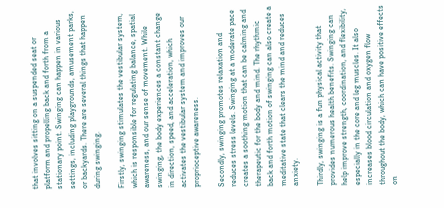that involves sitting on a suspended seat or platform and propelling back and forth from a stationary point. Swinging can happen in various settings, including playgrounds, amusement parks, or backyards. There are several things that happen during swinging.

Firstly, swinging stimulates the vestibular system, which is responsible for regulating balance, spatial awareness, and our sense of movement. While swinging, the body experiences a constant change in direction, speed, and acceleration, which activates the vestibular system and improves our proprioceptive awareness.

Secondly, swinging promotes relaxation and reduces stress levels. Swinging at a moderate pace creates a soothing motion that can be calming and therapeutic for the body and mind. The rhythmic back and forth motion of swinging can also create a meditative state that clears the mind and reduces anxiety.

Thirdly, swinging is a fun physical activity that provides numerous health benefits. Swinging can help improve strength, coordination, and flexibility, especially in the core and leg muscles. It also increases blood circulation and oxygen flow throughout the body, which can have positive effects on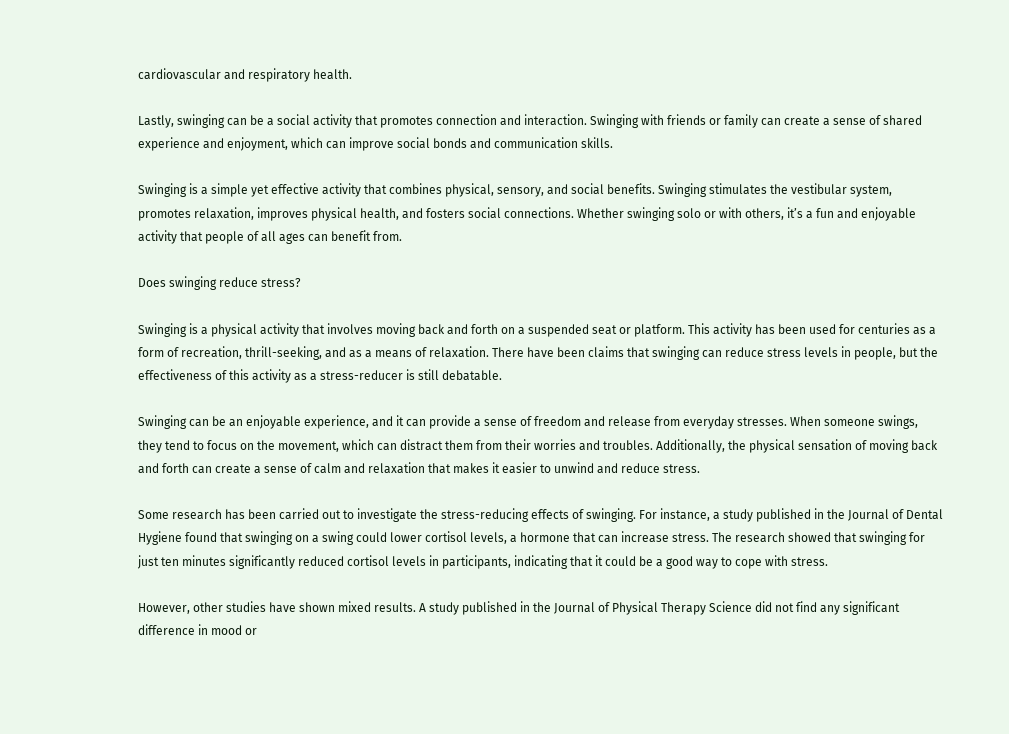cardiovascular and respiratory health.

Lastly, swinging can be a social activity that promotes connection and interaction. Swinging with friends or family can create a sense of shared experience and enjoyment, which can improve social bonds and communication skills.

Swinging is a simple yet effective activity that combines physical, sensory, and social benefits. Swinging stimulates the vestibular system, promotes relaxation, improves physical health, and fosters social connections. Whether swinging solo or with others, it’s a fun and enjoyable activity that people of all ages can benefit from.

Does swinging reduce stress?

Swinging is a physical activity that involves moving back and forth on a suspended seat or platform. This activity has been used for centuries as a form of recreation, thrill-seeking, and as a means of relaxation. There have been claims that swinging can reduce stress levels in people, but the effectiveness of this activity as a stress-reducer is still debatable.

Swinging can be an enjoyable experience, and it can provide a sense of freedom and release from everyday stresses. When someone swings, they tend to focus on the movement, which can distract them from their worries and troubles. Additionally, the physical sensation of moving back and forth can create a sense of calm and relaxation that makes it easier to unwind and reduce stress.

Some research has been carried out to investigate the stress-reducing effects of swinging. For instance, a study published in the Journal of Dental Hygiene found that swinging on a swing could lower cortisol levels, a hormone that can increase stress. The research showed that swinging for just ten minutes significantly reduced cortisol levels in participants, indicating that it could be a good way to cope with stress.

However, other studies have shown mixed results. A study published in the Journal of Physical Therapy Science did not find any significant difference in mood or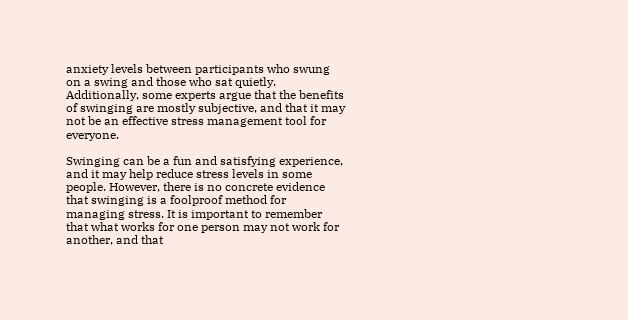anxiety levels between participants who swung on a swing and those who sat quietly. Additionally, some experts argue that the benefits of swinging are mostly subjective, and that it may not be an effective stress management tool for everyone.

Swinging can be a fun and satisfying experience, and it may help reduce stress levels in some people. However, there is no concrete evidence that swinging is a foolproof method for managing stress. It is important to remember that what works for one person may not work for another, and that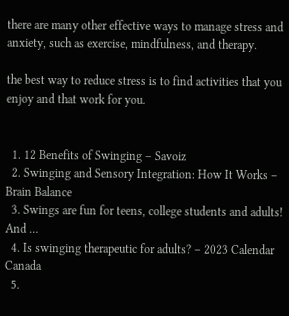there are many other effective ways to manage stress and anxiety, such as exercise, mindfulness, and therapy.

the best way to reduce stress is to find activities that you enjoy and that work for you.


  1. 12 Benefits of Swinging – Savoiz
  2. Swinging and Sensory Integration: How It Works – Brain Balance
  3. Swings are fun for teens, college students and adults! And …
  4. Is swinging therapeutic for adults? – 2023 Calendar Canada
  5.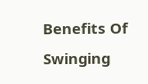Benefits Of Swinging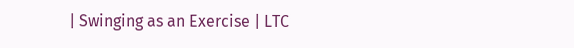| Swinging as an Exercise | LTC